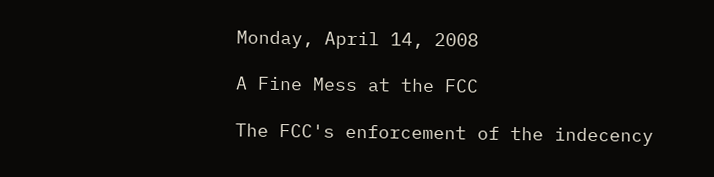Monday, April 14, 2008

A Fine Mess at the FCC

The FCC's enforcement of the indecency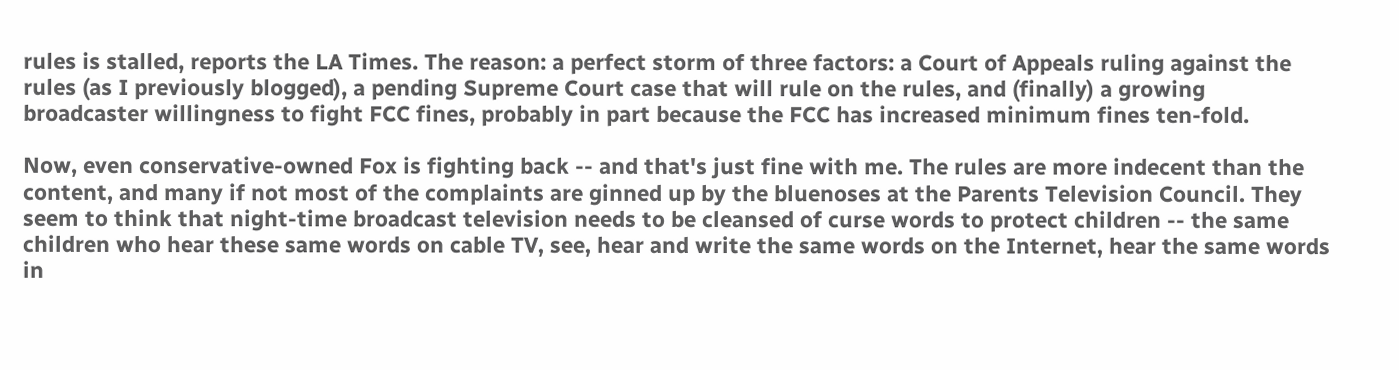rules is stalled, reports the LA Times. The reason: a perfect storm of three factors: a Court of Appeals ruling against the rules (as I previously blogged), a pending Supreme Court case that will rule on the rules, and (finally) a growing broadcaster willingness to fight FCC fines, probably in part because the FCC has increased minimum fines ten-fold.

Now, even conservative-owned Fox is fighting back -- and that's just fine with me. The rules are more indecent than the content, and many if not most of the complaints are ginned up by the bluenoses at the Parents Television Council. They seem to think that night-time broadcast television needs to be cleansed of curse words to protect children -- the same children who hear these same words on cable TV, see, hear and write the same words on the Internet, hear the same words in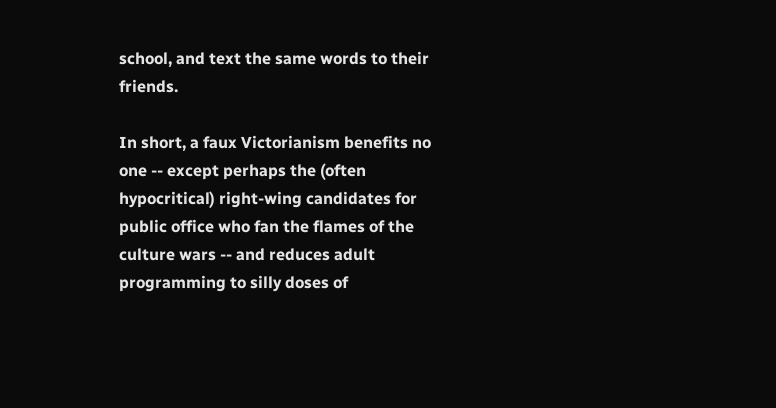school, and text the same words to their friends.

In short, a faux Victorianism benefits no one -- except perhaps the (often hypocritical) right-wing candidates for public office who fan the flames of the culture wars -- and reduces adult programming to silly doses of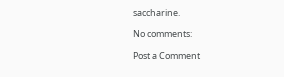saccharine.

No comments:

Post a Comment